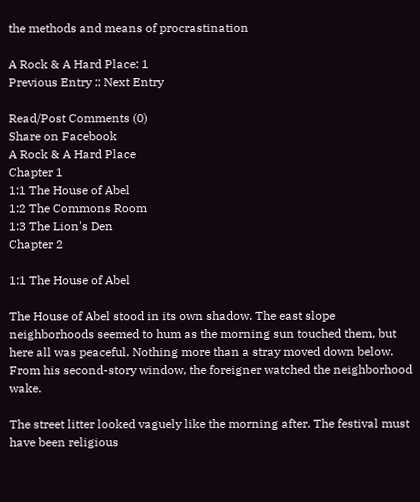the methods and means of procrastination

A Rock & A Hard Place: 1
Previous Entry :: Next Entry

Read/Post Comments (0)
Share on Facebook
A Rock & A Hard Place
Chapter 1
1:1 The House of Abel
1:2 The Commons Room
1:3 The Lion's Den
Chapter 2

1:1 The House of Abel

The House of Abel stood in its own shadow. The east slope neighborhoods seemed to hum as the morning sun touched them, but here all was peaceful. Nothing more than a stray moved down below. From his second-story window, the foreigner watched the neighborhood wake.

The street litter looked vaguely like the morning after. The festival must have been religious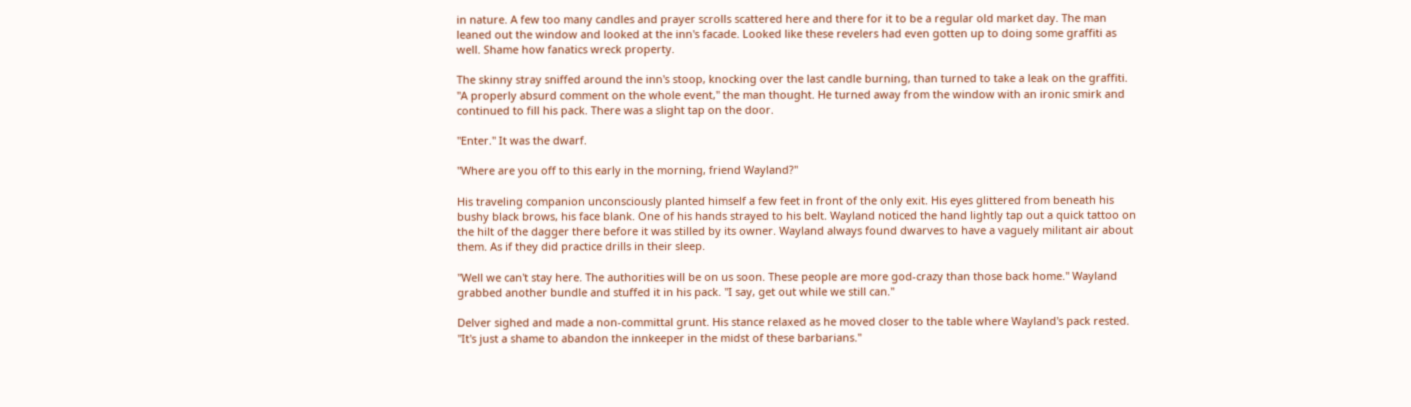in nature. A few too many candles and prayer scrolls scattered here and there for it to be a regular old market day. The man leaned out the window and looked at the inn's facade. Looked like these revelers had even gotten up to doing some graffiti as well. Shame how fanatics wreck property.

The skinny stray sniffed around the inn's stoop, knocking over the last candle burning, than turned to take a leak on the graffiti. "A properly absurd comment on the whole event," the man thought. He turned away from the window with an ironic smirk and continued to fill his pack. There was a slight tap on the door.

"Enter." It was the dwarf.

"Where are you off to this early in the morning, friend Wayland?"

His traveling companion unconsciously planted himself a few feet in front of the only exit. His eyes glittered from beneath his bushy black brows, his face blank. One of his hands strayed to his belt. Wayland noticed the hand lightly tap out a quick tattoo on the hilt of the dagger there before it was stilled by its owner. Wayland always found dwarves to have a vaguely militant air about them. As if they did practice drills in their sleep.

"Well we can't stay here. The authorities will be on us soon. These people are more god-crazy than those back home." Wayland grabbed another bundle and stuffed it in his pack. "I say, get out while we still can."

Delver sighed and made a non-committal grunt. His stance relaxed as he moved closer to the table where Wayland's pack rested. "It's just a shame to abandon the innkeeper in the midst of these barbarians."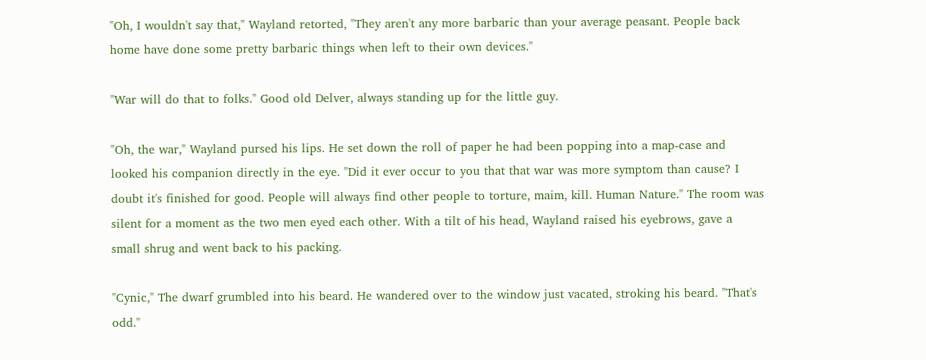"Oh, I wouldn't say that," Wayland retorted, "They aren't any more barbaric than your average peasant. People back home have done some pretty barbaric things when left to their own devices."

"War will do that to folks." Good old Delver, always standing up for the little guy.

"Oh, the war," Wayland pursed his lips. He set down the roll of paper he had been popping into a map-case and looked his companion directly in the eye. "Did it ever occur to you that that war was more symptom than cause? I doubt it's finished for good. People will always find other people to torture, maim, kill. Human Nature." The room was silent for a moment as the two men eyed each other. With a tilt of his head, Wayland raised his eyebrows, gave a small shrug and went back to his packing.

"Cynic," The dwarf grumbled into his beard. He wandered over to the window just vacated, stroking his beard. "That's odd."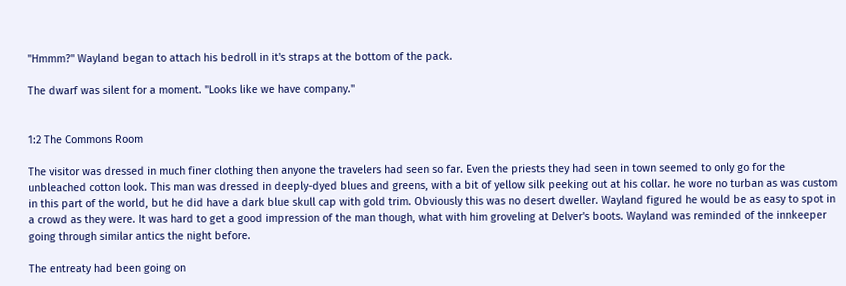"Hmmm?" Wayland began to attach his bedroll in it's straps at the bottom of the pack.

The dwarf was silent for a moment. "Looks like we have company."


1:2 The Commons Room

The visitor was dressed in much finer clothing then anyone the travelers had seen so far. Even the priests they had seen in town seemed to only go for the unbleached cotton look. This man was dressed in deeply-dyed blues and greens, with a bit of yellow silk peeking out at his collar. he wore no turban as was custom in this part of the world, but he did have a dark blue skull cap with gold trim. Obviously this was no desert dweller. Wayland figured he would be as easy to spot in a crowd as they were. It was hard to get a good impression of the man though, what with him groveling at Delver's boots. Wayland was reminded of the innkeeper going through similar antics the night before.

The entreaty had been going on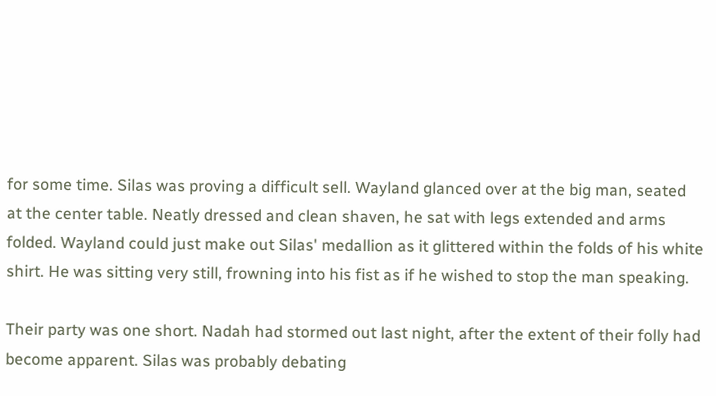for some time. Silas was proving a difficult sell. Wayland glanced over at the big man, seated at the center table. Neatly dressed and clean shaven, he sat with legs extended and arms folded. Wayland could just make out Silas' medallion as it glittered within the folds of his white shirt. He was sitting very still, frowning into his fist as if he wished to stop the man speaking.

Their party was one short. Nadah had stormed out last night, after the extent of their folly had become apparent. Silas was probably debating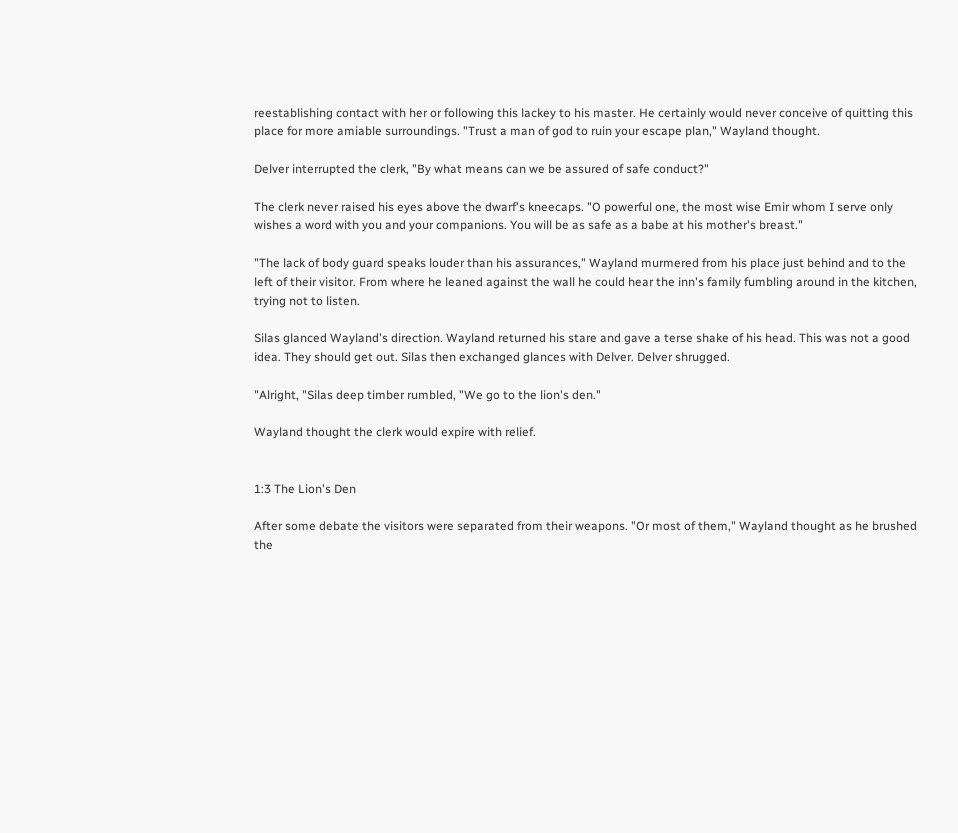reestablishing contact with her or following this lackey to his master. He certainly would never conceive of quitting this place for more amiable surroundings. "Trust a man of god to ruin your escape plan," Wayland thought.

Delver interrupted the clerk, "By what means can we be assured of safe conduct?"

The clerk never raised his eyes above the dwarf's kneecaps. "O powerful one, the most wise Emir whom I serve only wishes a word with you and your companions. You will be as safe as a babe at his mother's breast."

"The lack of body guard speaks louder than his assurances," Wayland murmered from his place just behind and to the left of their visitor. From where he leaned against the wall he could hear the inn's family fumbling around in the kitchen, trying not to listen.

Silas glanced Wayland's direction. Wayland returned his stare and gave a terse shake of his head. This was not a good idea. They should get out. Silas then exchanged glances with Delver. Delver shrugged.

"Alright, "Silas deep timber rumbled, "We go to the lion's den."

Wayland thought the clerk would expire with relief.


1:3 The Lion's Den

After some debate the visitors were separated from their weapons. "Or most of them," Wayland thought as he brushed the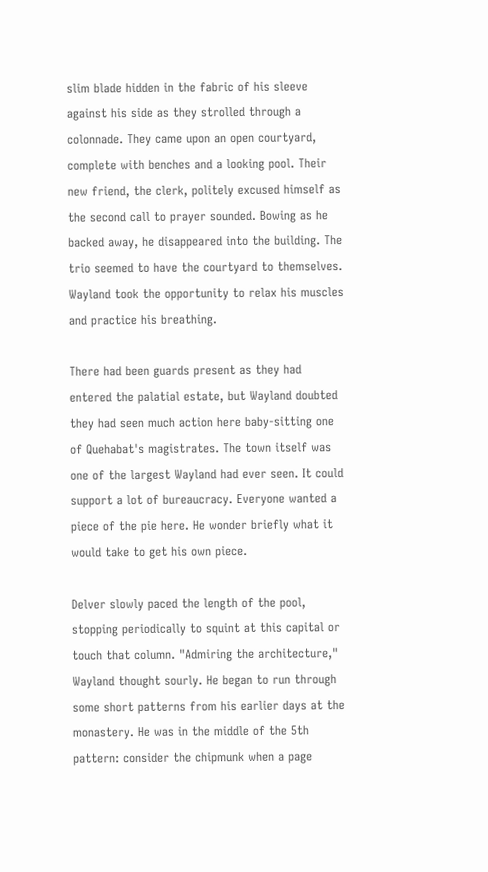slim blade hidden in the fabric of his sleeve against his side as they strolled through a colonnade. They came upon an open courtyard, complete with benches and a looking pool. Their new friend, the clerk, politely excused himself as the second call to prayer sounded. Bowing as he backed away, he disappeared into the building. The trio seemed to have the courtyard to themselves. Wayland took the opportunity to relax his muscles and practice his breathing.

There had been guards present as they had entered the palatial estate, but Wayland doubted they had seen much action here baby-sitting one of Quehabat's magistrates. The town itself was one of the largest Wayland had ever seen. It could support a lot of bureaucracy. Everyone wanted a piece of the pie here. He wonder briefly what it would take to get his own piece.

Delver slowly paced the length of the pool, stopping periodically to squint at this capital or touch that column. "Admiring the architecture," Wayland thought sourly. He began to run through some short patterns from his earlier days at the monastery. He was in the middle of the 5th pattern: consider the chipmunk when a page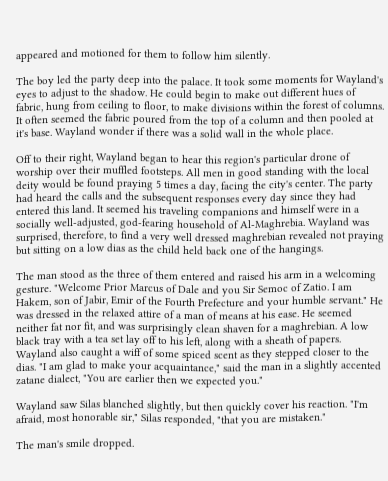appeared and motioned for them to follow him silently.

The boy led the party deep into the palace. It took some moments for Wayland's eyes to adjust to the shadow. He could begin to make out different hues of fabric, hung from ceiling to floor, to make divisions within the forest of columns. It often seemed the fabric poured from the top of a column and then pooled at it's base. Wayland wonder if there was a solid wall in the whole place.

Off to their right, Wayland began to hear this region's particular drone of worship over their muffled footsteps. All men in good standing with the local deity would be found praying 5 times a day, facing the city's center. The party had heard the calls and the subsequent responses every day since they had entered this land. It seemed his traveling companions and himself were in a socially well-adjusted, god-fearing household of Al-Maghrebia. Wayland was surprised, therefore, to find a very well dressed maghrebian revealed not praying but sitting on a low dias as the child held back one of the hangings.

The man stood as the three of them entered and raised his arm in a welcoming gesture. "Welcome Prior Marcus of Dale and you Sir Semoc of Zatio. I am Hakem, son of Jabir, Emir of the Fourth Prefecture and your humble servant." He was dressed in the relaxed attire of a man of means at his ease. He seemed neither fat nor fit, and was surprisingly clean shaven for a maghrebian. A low black tray with a tea set lay off to his left, along with a sheath of papers. Wayland also caught a wiff of some spiced scent as they stepped closer to the dias. "I am glad to make your acquaintance," said the man in a slightly accented zatane dialect, "You are earlier then we expected you."

Wayland saw Silas blanched slightly, but then quickly cover his reaction. "I'm afraid, most honorable sir," Silas responded, "that you are mistaken."

The man's smile dropped.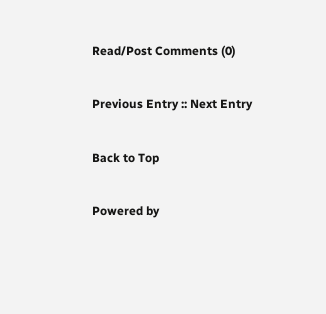Read/Post Comments (0)

Previous Entry :: Next Entry

Back to Top

Powered by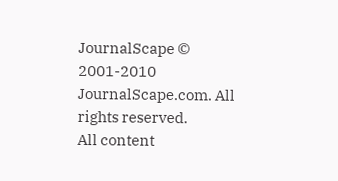JournalScape © 2001-2010 JournalScape.com. All rights reserved.
All content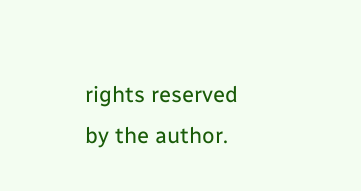rights reserved by the author.